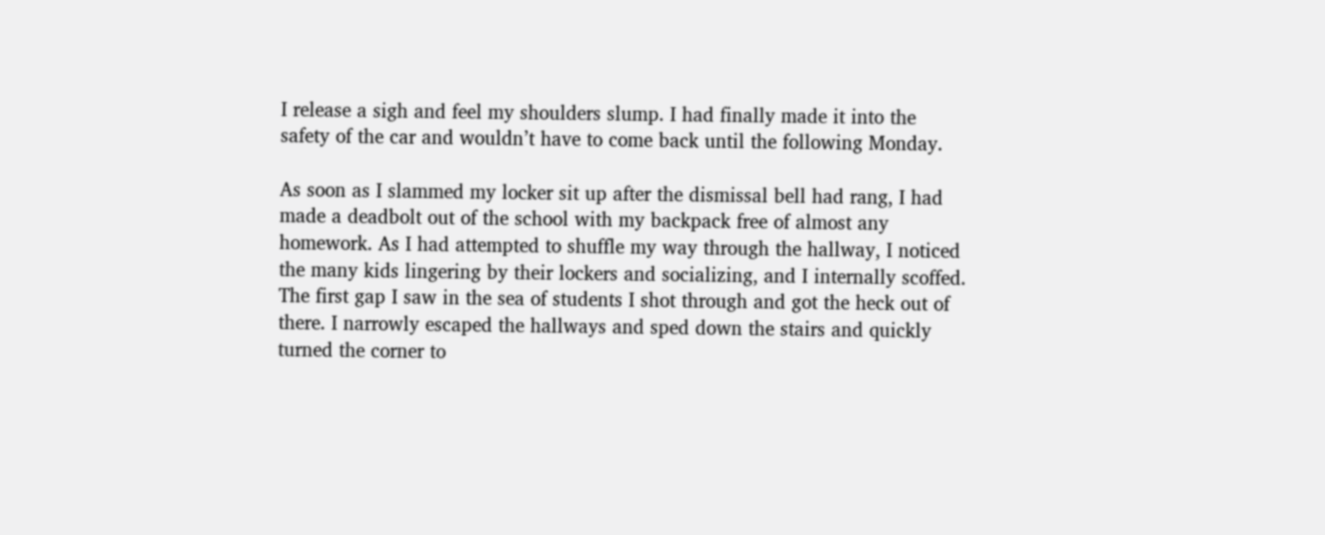I release a sigh and feel my shoulders slump. I had finally made it into the safety of the car and wouldn’t have to come back until the following Monday.

As soon as I slammed my locker sit up after the dismissal bell had rang, I had made a deadbolt out of the school with my backpack free of almost any homework. As I had attempted to shuffle my way through the hallway, I noticed the many kids lingering by their lockers and socializing, and I internally scoffed. The first gap I saw in the sea of students I shot through and got the heck out of there. I narrowly escaped the hallways and sped down the stairs and quickly turned the corner to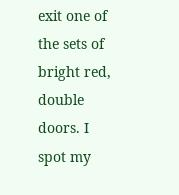exit one of the sets of bright red, double doors. I spot my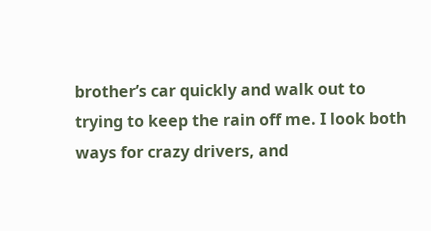brother’s car quickly and walk out to trying to keep the rain off me. I look both ways for crazy drivers, and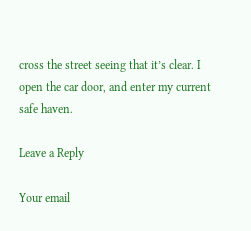cross the street seeing that it’s clear. I open the car door, and enter my current safe haven.

Leave a Reply

Your email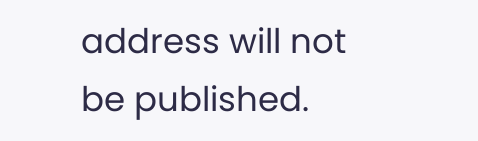address will not be published.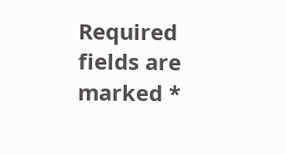Required fields are marked *